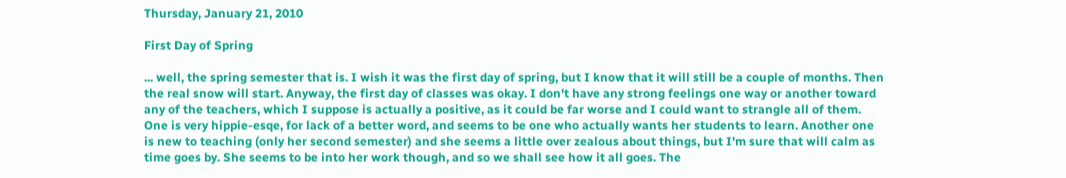Thursday, January 21, 2010

First Day of Spring

... well, the spring semester that is. I wish it was the first day of spring, but I know that it will still be a couple of months. Then the real snow will start. Anyway, the first day of classes was okay. I don't have any strong feelings one way or another toward any of the teachers, which I suppose is actually a positive, as it could be far worse and I could want to strangle all of them. One is very hippie-esqe, for lack of a better word, and seems to be one who actually wants her students to learn. Another one is new to teaching (only her second semester) and she seems a little over zealous about things, but I'm sure that will calm as time goes by. She seems to be into her work though, and so we shall see how it all goes. The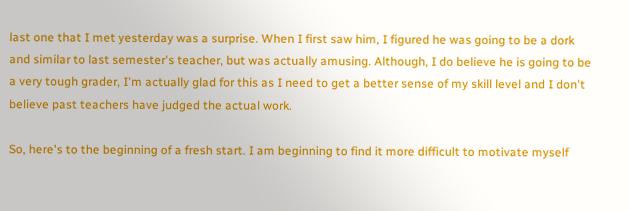last one that I met yesterday was a surprise. When I first saw him, I figured he was going to be a dork and similar to last semester's teacher, but was actually amusing. Although, I do believe he is going to be a very tough grader, I'm actually glad for this as I need to get a better sense of my skill level and I don't believe past teachers have judged the actual work.

So, here's to the beginning of a fresh start. I am beginning to find it more difficult to motivate myself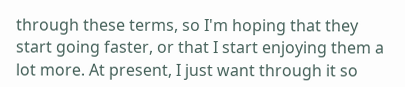through these terms, so I'm hoping that they start going faster, or that I start enjoying them a lot more. At present, I just want through it so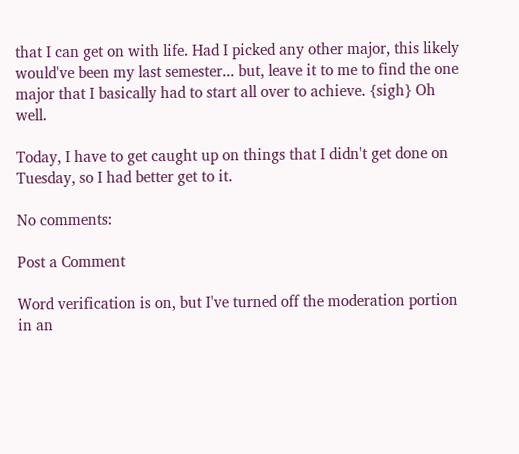that I can get on with life. Had I picked any other major, this likely would've been my last semester... but, leave it to me to find the one major that I basically had to start all over to achieve. {sigh} Oh well.

Today, I have to get caught up on things that I didn't get done on Tuesday, so I had better get to it.

No comments:

Post a Comment

Word verification is on, but I've turned off the moderation portion in an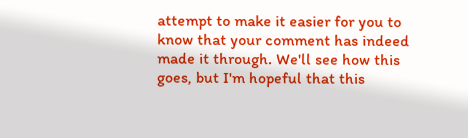attempt to make it easier for you to know that your comment has indeed made it through. We'll see how this goes, but I'm hopeful that this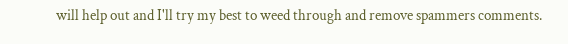will help out and I'll try my best to weed through and remove spammers comments.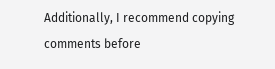Additionally, I recommend copying comments before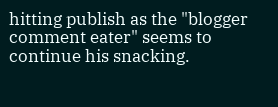hitting publish as the "blogger comment eater" seems to continue his snacking.